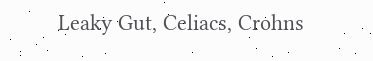Leaky Gut, Celiacs, Crohns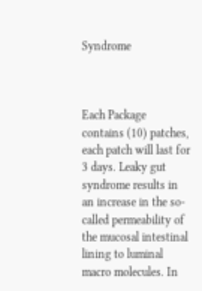Syndrome



Each Package contains (10) patches, each patch will last for 3 days. Leaky gut syndrome results in an increase in the so-called permeability of the mucosal intestinal lining to luminal macro molecules. In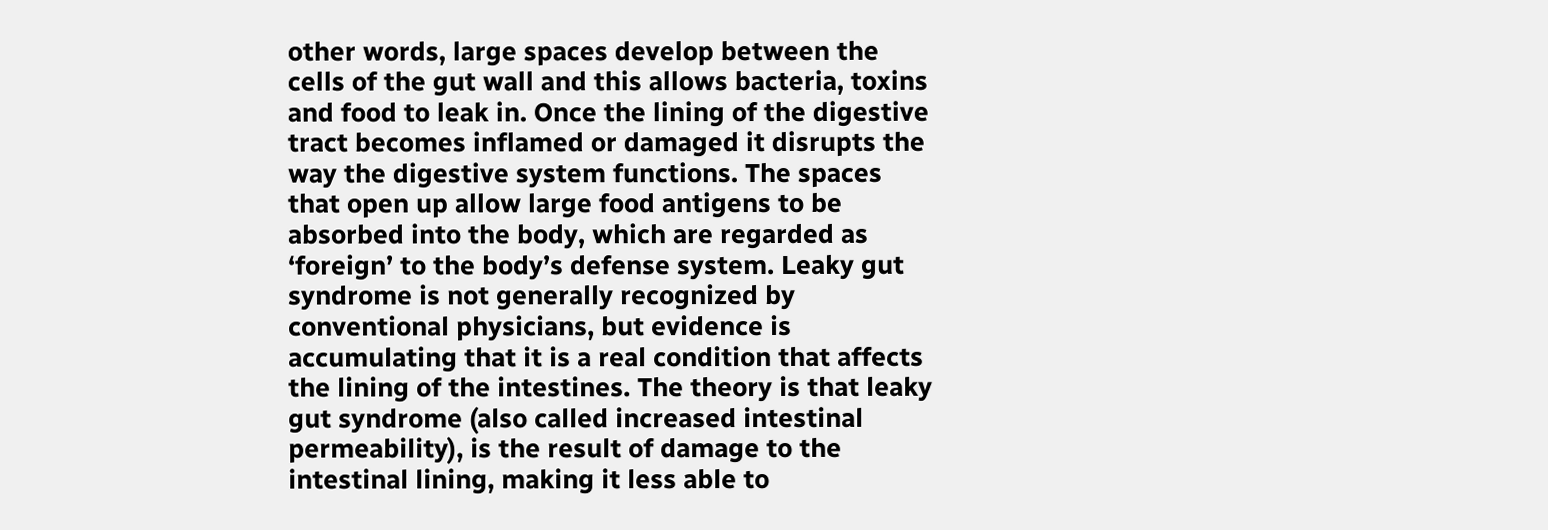other words, large spaces develop between the cells of the gut wall and this allows bacteria, toxins and food to leak in. Once the lining of the digestive tract becomes inflamed or damaged it disrupts the way the digestive system functions. The spaces that open up allow large food antigens to be absorbed into the body, which are regarded as ‘foreign’ to the body’s defense system. Leaky gut syndrome is not generally recognized by conventional physicians, but evidence is accumulating that it is a real condition that affects the lining of the intestines. The theory is that leaky gut syndrome (also called increased intestinal permeability), is the result of damage to the intestinal lining, making it less able to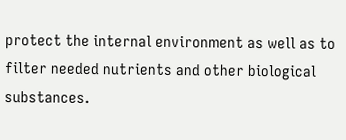protect the internal environment as well as to filter needed nutrients and other biological substances.